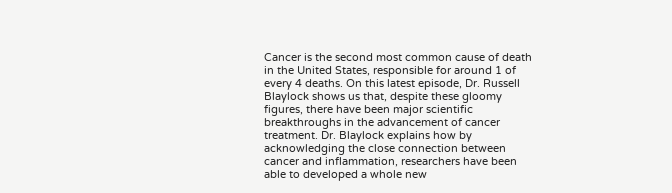Cancer is the second most common cause of death in the United States, responsible for around 1 of every 4 deaths. On this latest episode, Dr. Russell Blaylock shows us that, despite these gloomy figures, there have been major scientific breakthroughs in the advancement of cancer treatment. Dr. Blaylock explains how by acknowledging the close connection between cancer and inflammation, researchers have been able to developed a whole new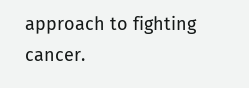approach to fighting cancer.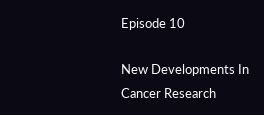Episode 10

New Developments In Cancer Research